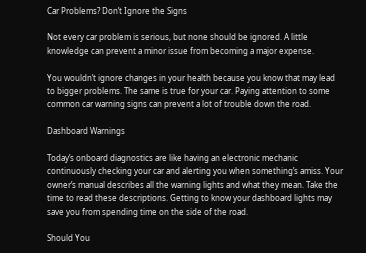Car Problems? Don’t Ignore the Signs

Not every car problem is serious, but none should be ignored. A little knowledge can prevent a minor issue from becoming a major expense.

You wouldn’t ignore changes in your health because you know that may lead to bigger problems. The same is true for your car. Paying attention to some common car warning signs can prevent a lot of trouble down the road.

Dashboard Warnings

Today’s onboard diagnostics are like having an electronic mechanic continuously checking your car and alerting you when something’s amiss. Your owner’s manual describes all the warning lights and what they mean. Take the time to read these descriptions. Getting to know your dashboard lights may save you from spending time on the side of the road.

Should You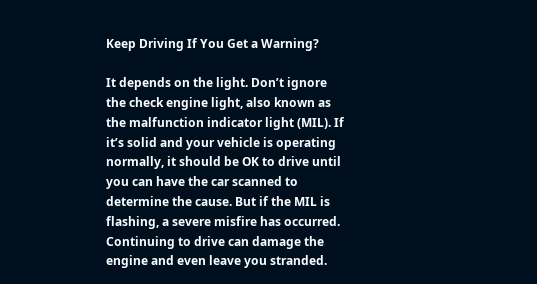Keep Driving If You Get a Warning?

It depends on the light. Don’t ignore the check engine light, also known as the malfunction indicator light (MIL). If it’s solid and your vehicle is operating normally, it should be OK to drive until you can have the car scanned to determine the cause. But if the MIL is flashing, a severe misfire has occurred. Continuing to drive can damage the engine and even leave you stranded.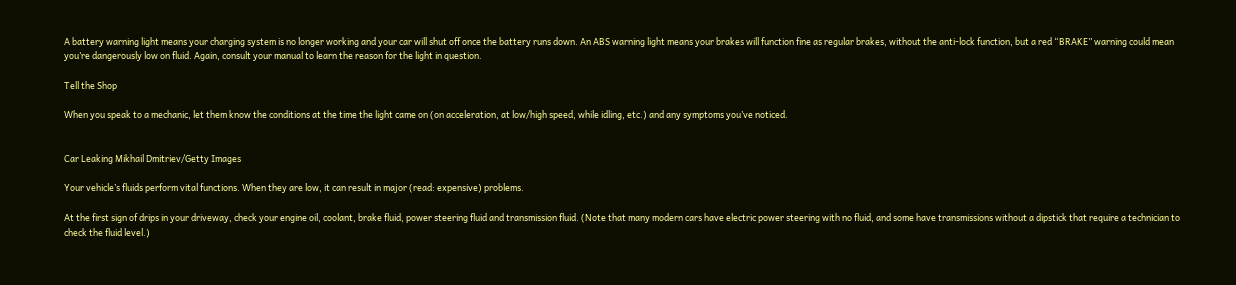A battery warning light means your charging system is no longer working and your car will shut off once the battery runs down. An ABS warning light means your brakes will function fine as regular brakes, without the anti-lock function, but a red “BRAKE” warning could mean you’re dangerously low on fluid. Again, consult your manual to learn the reason for the light in question.

Tell the Shop

When you speak to a mechanic, let them know the conditions at the time the light came on (on acceleration, at low/high speed, while idling, etc.) and any symptoms you’ve noticed.


Car Leaking Mikhail Dmitriev/Getty Images

Your vehicle’s fluids perform vital functions. When they are low, it can result in major (read: expensive) problems.

At the first sign of drips in your driveway, check your engine oil, coolant, brake fluid, power steering fluid and transmission fluid. (Note that many modern cars have electric power steering with no fluid, and some have transmissions without a dipstick that require a technician to check the fluid level.)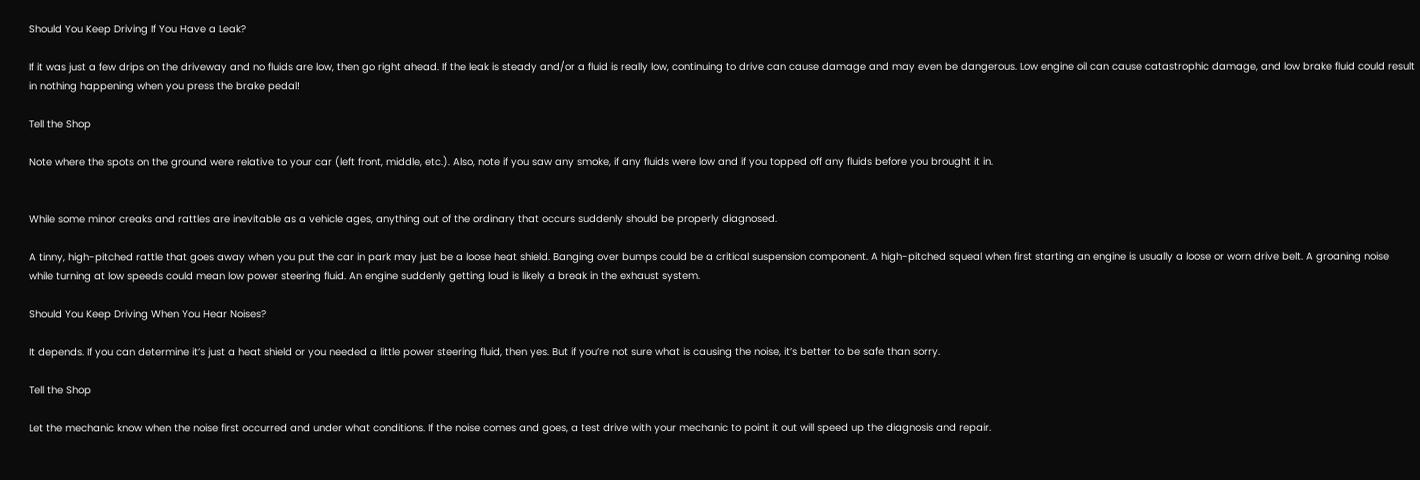Should You Keep Driving If You Have a Leak?

If it was just a few drips on the driveway and no fluids are low, then go right ahead. If the leak is steady and/or a fluid is really low, continuing to drive can cause damage and may even be dangerous. Low engine oil can cause catastrophic damage, and low brake fluid could result in nothing happening when you press the brake pedal!

Tell the Shop

Note where the spots on the ground were relative to your car (left front, middle, etc.). Also, note if you saw any smoke, if any fluids were low and if you topped off any fluids before you brought it in.


While some minor creaks and rattles are inevitable as a vehicle ages, anything out of the ordinary that occurs suddenly should be properly diagnosed.

A tinny, high-pitched rattle that goes away when you put the car in park may just be a loose heat shield. Banging over bumps could be a critical suspension component. A high-pitched squeal when first starting an engine is usually a loose or worn drive belt. A groaning noise while turning at low speeds could mean low power steering fluid. An engine suddenly getting loud is likely a break in the exhaust system.

Should You Keep Driving When You Hear Noises?

It depends. If you can determine it’s just a heat shield or you needed a little power steering fluid, then yes. But if you’re not sure what is causing the noise, it’s better to be safe than sorry.

Tell the Shop

Let the mechanic know when the noise first occurred and under what conditions. If the noise comes and goes, a test drive with your mechanic to point it out will speed up the diagnosis and repair.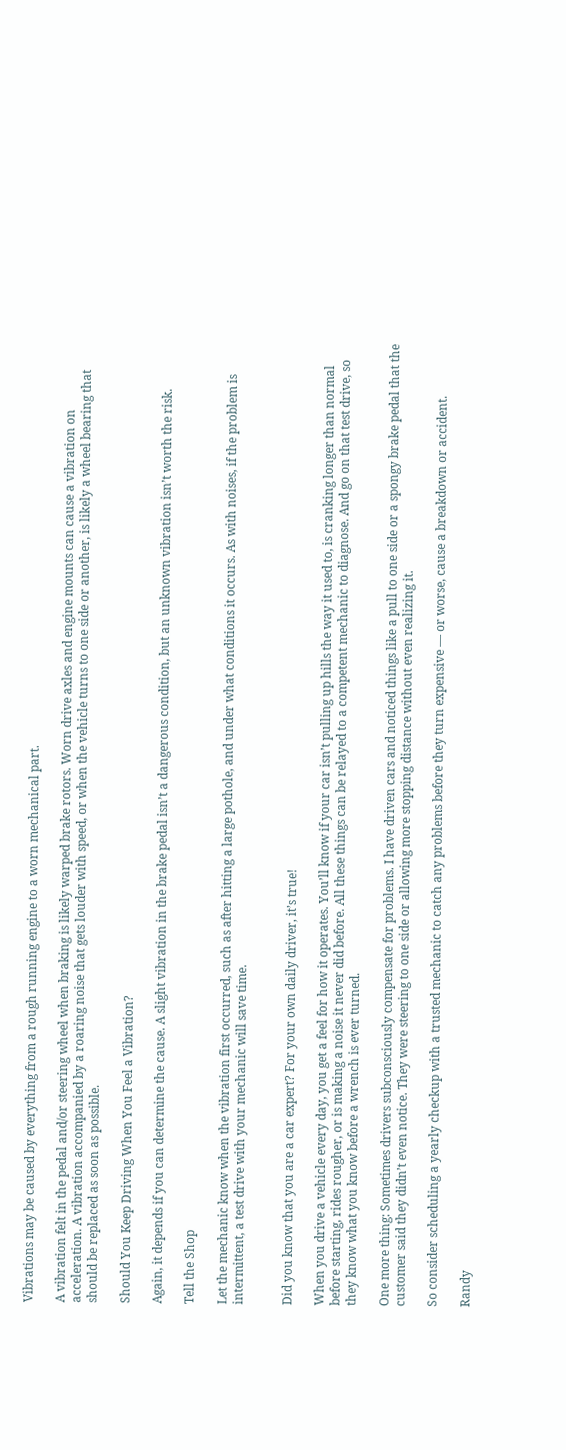Vibrations may be caused by everything from a rough running engine to a worn mechanical part.

A vibration felt in the pedal and/or steering wheel when braking is likely warped brake rotors. Worn drive axles and engine mounts can cause a vibration on acceleration. A vibration accompanied by a roaring noise that gets louder with speed, or when the vehicle turns to one side or another, is likely a wheel bearing that should be replaced as soon as possible.

Should You Keep Driving When You Feel a Vibration?

Again, it depends if you can determine the cause. A slight vibration in the brake pedal isn’t a dangerous condition, but an unknown vibration isn’t worth the risk.

Tell the Shop

Let the mechanic know when the vibration first occurred, such as after hitting a large pothole, and under what conditions it occurs. As with noises, if the problem is intermittent, a test drive with your mechanic will save time.


Did you know that you are a car expert? For your own daily driver, it’s true!

When you drive a vehicle every day, you get a feel for how it operates. You’ll know if your car isn’t pulling up hills the way it used to, is cranking longer than normal before starting, rides rougher, or is making a noise it never did before. All these things can be relayed to a competent mechanic to diagnose. And go on that test drive, so they know what you know before a wrench is ever turned.

One more thing: Sometimes drivers subconsciously compensate for problems. I have driven cars and noticed things like a pull to one side or a spongy brake pedal that the customer said they didn’t even notice. They were steering to one side or allowing more stopping distance without even realizing it.

So consider scheduling a yearly checkup with a trusted mechanic to catch any problems before they turn expensive — or worse, cause a breakdown or accident.

Randy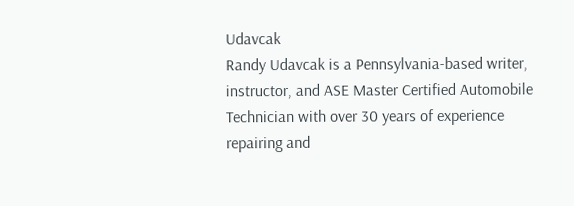Udavcak
Randy Udavcak is a Pennsylvania-based writer, instructor, and ASE Master Certified Automobile Technician with over 30 years of experience repairing and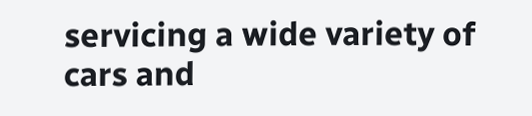servicing a wide variety of cars and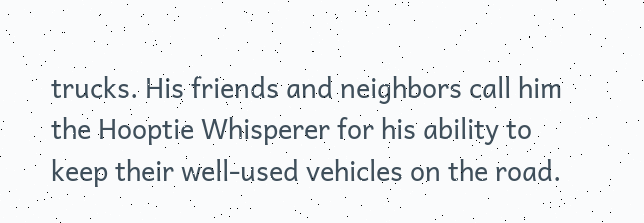trucks. His friends and neighbors call him the Hooptie Whisperer for his ability to keep their well-used vehicles on the road.